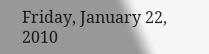Friday, January 22, 2010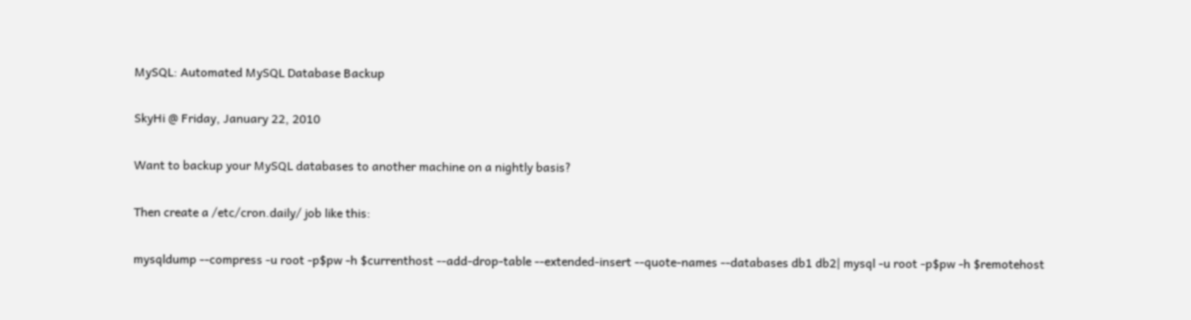MySQL: Automated MySQL Database Backup

SkyHi @ Friday, January 22, 2010

Want to backup your MySQL databases to another machine on a nightly basis?

Then create a /etc/cron.daily/ job like this:

mysqldump --compress -u root -p$pw -h $currenthost --add-drop-table --extended-insert --quote-names --databases db1 db2| mysql -u root -p$pw -h $remotehost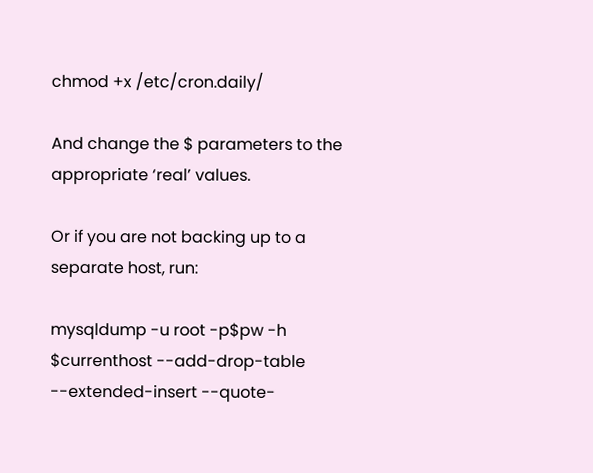chmod +x /etc/cron.daily/

And change the $ parameters to the appropriate ‘real’ values.

Or if you are not backing up to a separate host, run:

mysqldump -u root -p$pw -h $currenthost --add-drop-table --extended-insert --quote-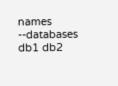names --databases db1 db2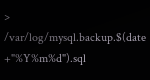> /var/log/mysql.backup.$(date +"%Y%m%d").sql